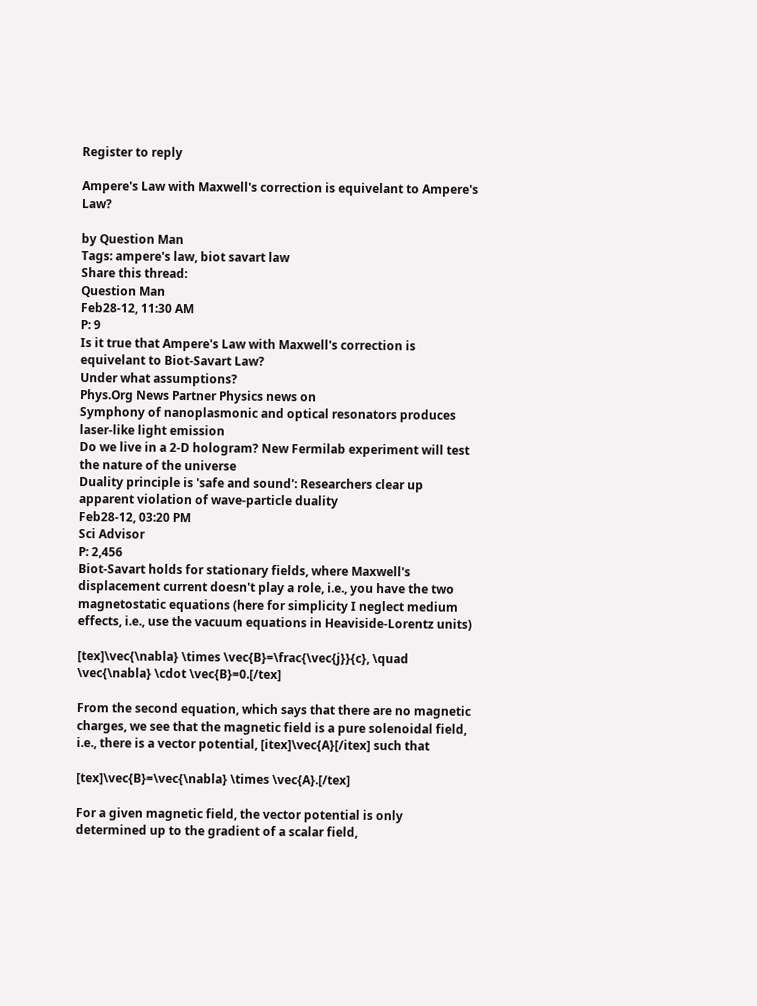Register to reply

Ampere's Law with Maxwell's correction is equivelant to Ampere's Law?

by Question Man
Tags: ampere's law, biot savart law
Share this thread:
Question Man
Feb28-12, 11:30 AM
P: 9
Is it true that Ampere's Law with Maxwell's correction is equivelant to Biot-Savart Law?
Under what assumptions?
Phys.Org News Partner Physics news on
Symphony of nanoplasmonic and optical resonators produces laser-like light emission
Do we live in a 2-D hologram? New Fermilab experiment will test the nature of the universe
Duality principle is 'safe and sound': Researchers clear up apparent violation of wave-particle duality
Feb28-12, 03:20 PM
Sci Advisor
P: 2,456
Biot-Savart holds for stationary fields, where Maxwell's displacement current doesn't play a role, i.e., you have the two magnetostatic equations (here for simplicity I neglect medium effects, i.e., use the vacuum equations in Heaviside-Lorentz units)

[tex]\vec{\nabla} \times \vec{B}=\frac{\vec{j}}{c}, \quad \vec{\nabla} \cdot \vec{B}=0.[/tex]

From the second equation, which says that there are no magnetic charges, we see that the magnetic field is a pure solenoidal field, i.e., there is a vector potential, [itex]\vec{A}[/itex] such that

[tex]\vec{B}=\vec{\nabla} \times \vec{A}.[/tex]

For a given magnetic field, the vector potential is only determined up to the gradient of a scalar field,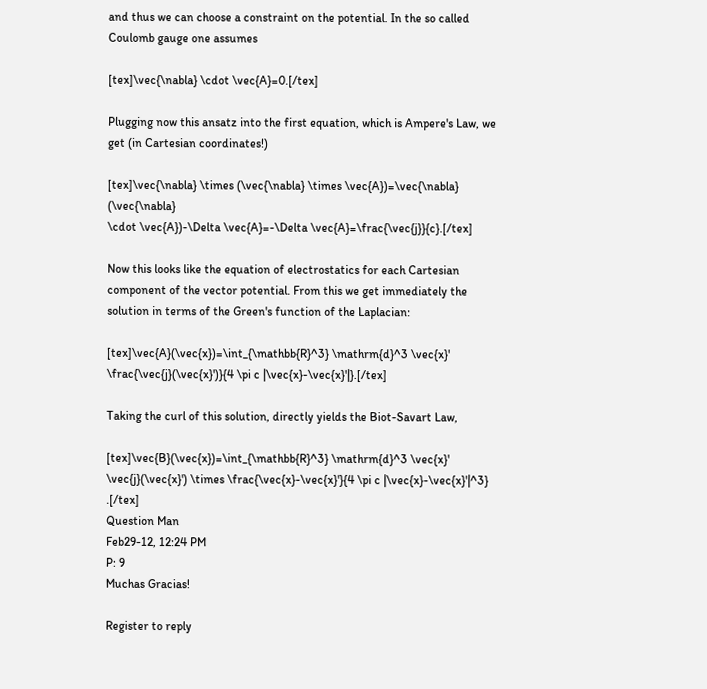and thus we can choose a constraint on the potential. In the so called Coulomb gauge one assumes

[tex]\vec{\nabla} \cdot \vec{A}=0.[/tex]

Plugging now this ansatz into the first equation, which is Ampere's Law, we get (in Cartesian coordinates!)

[tex]\vec{\nabla} \times (\vec{\nabla} \times \vec{A})=\vec{\nabla} (\vec{\nabla}
\cdot \vec{A})-\Delta \vec{A}=-\Delta \vec{A}=\frac{\vec{j}}{c}.[/tex]

Now this looks like the equation of electrostatics for each Cartesian component of the vector potential. From this we get immediately the solution in terms of the Green's function of the Laplacian:

[tex]\vec{A}(\vec{x})=\int_{\mathbb{R}^3} \mathrm{d}^3 \vec{x}' \frac{\vec{j}(\vec{x}')}{4 \pi c |\vec{x}-\vec{x}'|}.[/tex]

Taking the curl of this solution, directly yields the Biot-Savart Law,

[tex]\vec{B}(\vec{x})=\int_{\mathbb{R}^3} \mathrm{d}^3 \vec{x}' \vec{j}(\vec{x}') \times \frac{\vec{x}-\vec{x}'}{4 \pi c |\vec{x}-\vec{x}'|^3} .[/tex]
Question Man
Feb29-12, 12:24 PM
P: 9
Muchas Gracias!

Register to reply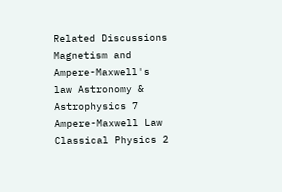Related Discussions
Magnetism and Ampere-Maxwell's law Astronomy & Astrophysics 7
Ampere-Maxwell Law Classical Physics 2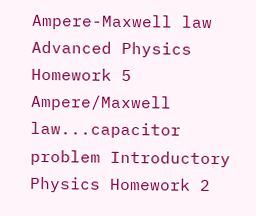Ampere-Maxwell law Advanced Physics Homework 5
Ampere/Maxwell law...capacitor problem Introductory Physics Homework 2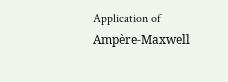Application of Ampère-Maxwell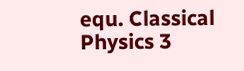equ. Classical Physics 3